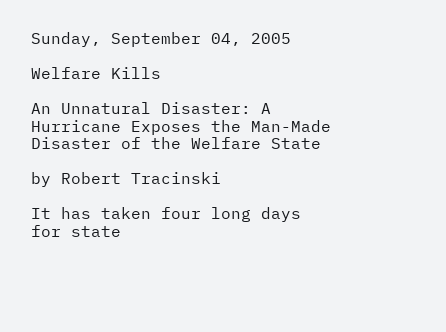Sunday, September 04, 2005

Welfare Kills

An Unnatural Disaster: A Hurricane Exposes the Man-Made Disaster of the Welfare State

by Robert Tracinski

It has taken four long days for state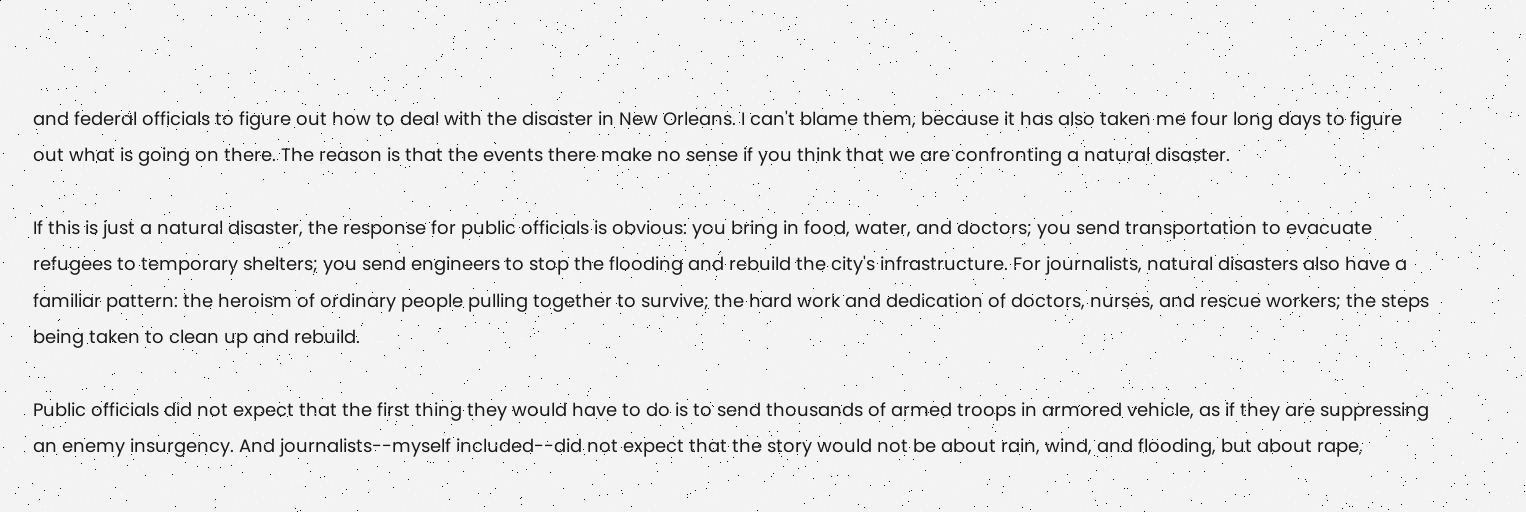and federal officials to figure out how to deal with the disaster in New Orleans. I can't blame them, because it has also taken me four long days to figure out what is going on there. The reason is that the events there make no sense if you think that we are confronting a natural disaster.

If this is just a natural disaster, the response for public officials is obvious: you bring in food, water, and doctors; you send transportation to evacuate refugees to temporary shelters; you send engineers to stop the flooding and rebuild the city's infrastructure. For journalists, natural disasters also have a familiar pattern: the heroism of ordinary people pulling together to survive; the hard work and dedication of doctors, nurses, and rescue workers; the steps being taken to clean up and rebuild.

Public officials did not expect that the first thing they would have to do is to send thousands of armed troops in armored vehicle, as if they are suppressing an enemy insurgency. And journalists--myself included--did not expect that the story would not be about rain, wind, and flooding, but about rape,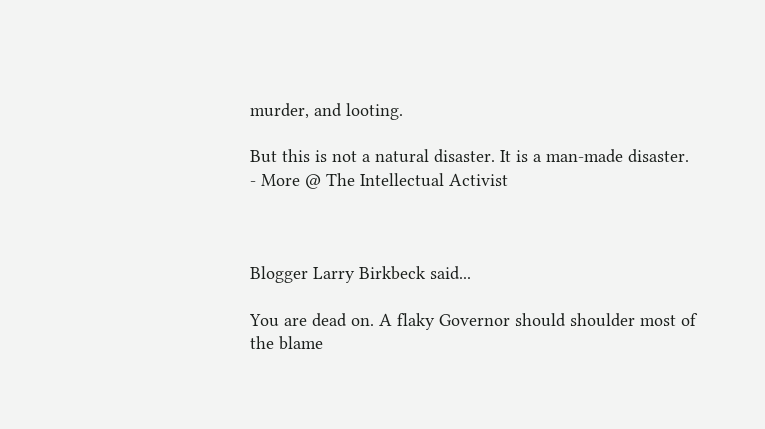murder, and looting.

But this is not a natural disaster. It is a man-made disaster. - More @ The Intellectual Activist



Blogger Larry Birkbeck said...

You are dead on. A flaky Governor should shoulder most of the blame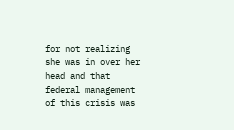for not realizing she was in over her head and that federal management of this crisis was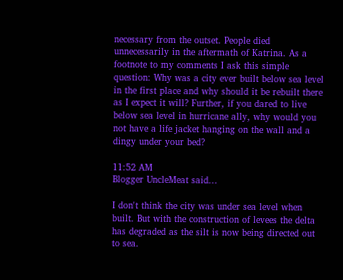necessary from the outset. People died unnecessarily in the aftermath of Katrina. As a footnote to my comments I ask this simple question: Why was a city ever built below sea level in the first place and why should it be rebuilt there as I expect it will? Further, if you dared to live below sea level in hurricane ally, why would you not have a life jacket hanging on the wall and a dingy under your bed?

11:52 AM
Blogger UncleMeat said...

I don't think the city was under sea level when built. But with the construction of levees the delta has degraded as the silt is now being directed out to sea.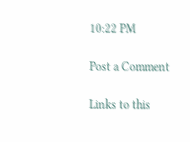10:22 PM

Post a Comment

Links to this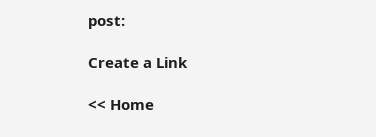post:

Create a Link

<< Home